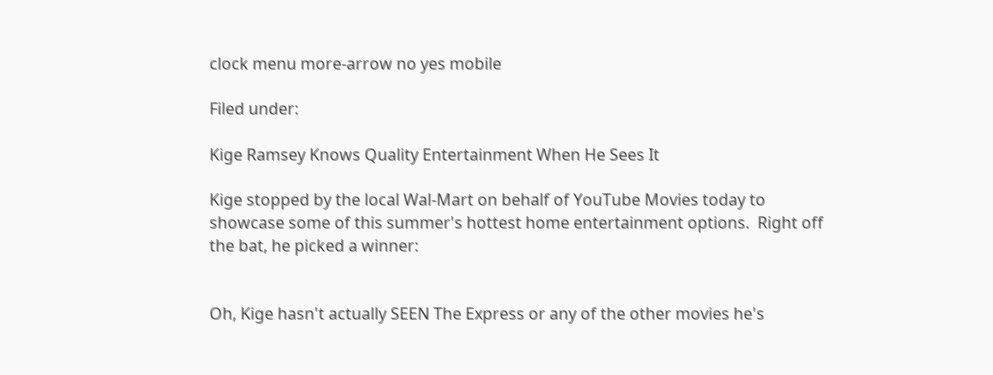clock menu more-arrow no yes mobile

Filed under:

Kige Ramsey Knows Quality Entertainment When He Sees It

Kige stopped by the local Wal-Mart on behalf of YouTube Movies today to showcase some of this summer's hottest home entertainment options.  Right off the bat, he picked a winner:


Oh, Kige hasn't actually SEEN The Express or any of the other movies he's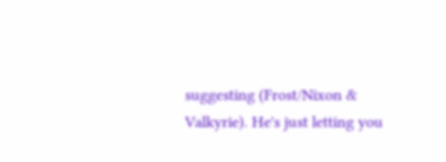suggesting (Frost/Nixon & Valkyrie). He's just letting you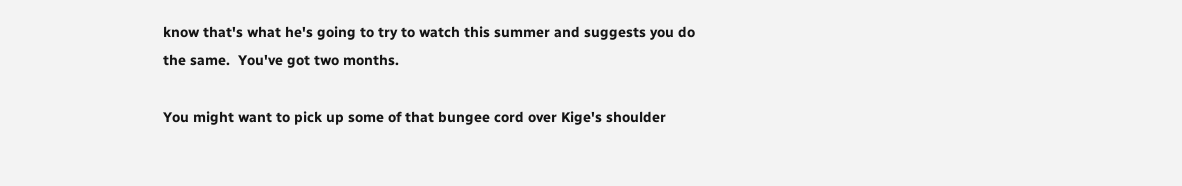know that's what he's going to try to watch this summer and suggests you do the same.  You've got two months.

You might want to pick up some of that bungee cord over Kige's shoulder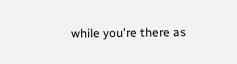while you're there as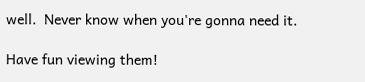well.  Never know when you're gonna need it.

Have fun viewing them!